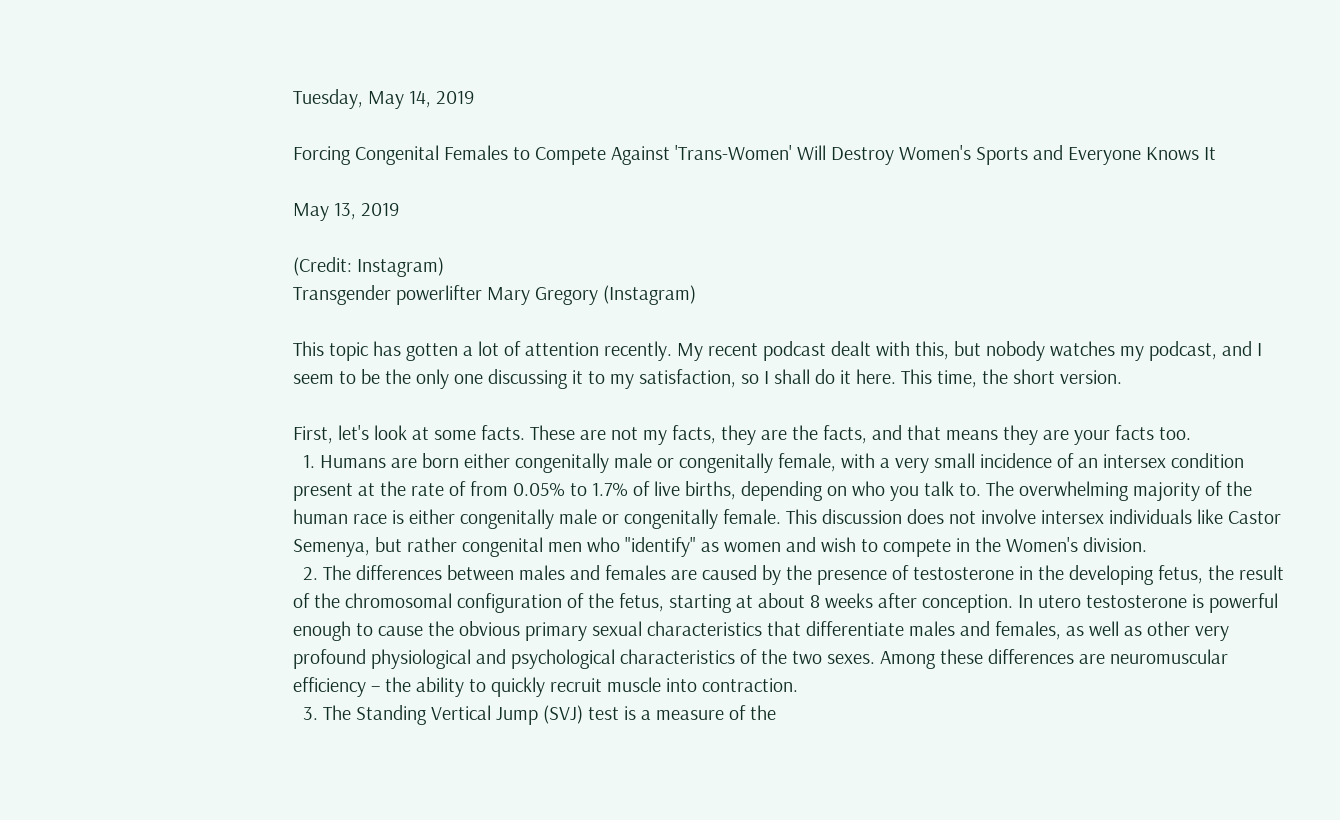Tuesday, May 14, 2019

Forcing Congenital Females to Compete Against 'Trans-Women' Will Destroy Women's Sports and Everyone Knows It

May 13, 2019

(Credit: Instagram)
Transgender powerlifter Mary Gregory (Instagram)

This topic has gotten a lot of attention recently. My recent podcast dealt with this, but nobody watches my podcast, and I seem to be the only one discussing it to my satisfaction, so I shall do it here. This time, the short version.

First, let's look at some facts. These are not my facts, they are the facts, and that means they are your facts too.
  1. Humans are born either congenitally male or congenitally female, with a very small incidence of an intersex condition present at the rate of from 0.05% to 1.7% of live births, depending on who you talk to. The overwhelming majority of the human race is either congenitally male or congenitally female. This discussion does not involve intersex individuals like Castor Semenya, but rather congenital men who "identify" as women and wish to compete in the Women's division.
  2. The differences between males and females are caused by the presence of testosterone in the developing fetus, the result of the chromosomal configuration of the fetus, starting at about 8 weeks after conception. In utero testosterone is powerful enough to cause the obvious primary sexual characteristics that differentiate males and females, as well as other very profound physiological and psychological characteristics of the two sexes. Among these differences are neuromuscular efficiency – the ability to quickly recruit muscle into contraction.
  3. The Standing Vertical Jump (SVJ) test is a measure of the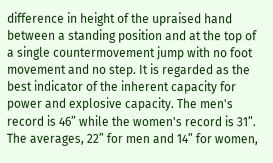difference in height of the upraised hand between a standing position and at the top of a single countermovement jump with no foot movement and no step. It is regarded as the best indicator of the inherent capacity for power and explosive capacity. The men's record is 46” while the women's record is 31”. The averages, 22” for men and 14” for women,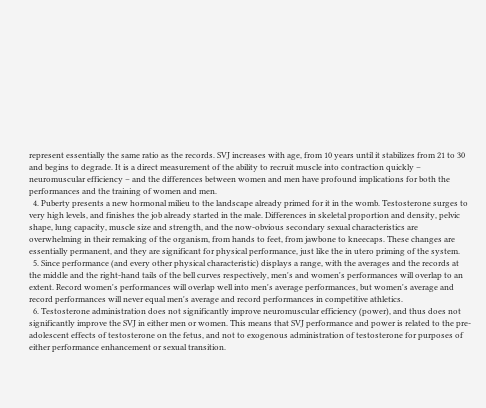represent essentially the same ratio as the records. SVJ increases with age, from 10 years until it stabilizes from 21 to 30 and begins to degrade. It is a direct measurement of the ability to recruit muscle into contraction quickly – neuromuscular efficiency – and the differences between women and men have profound implications for both the performances and the training of women and men.
  4. Puberty presents a new hormonal milieu to the landscape already primed for it in the womb. Testosterone surges to very high levels, and finishes the job already started in the male. Differences in skeletal proportion and density, pelvic shape, lung capacity, muscle size and strength, and the now-obvious secondary sexual characteristics are overwhelming in their remaking of the organism, from hands to feet, from jawbone to kneecaps. These changes are essentially permanent, and they are significant for physical performance, just like the in utero priming of the system.
  5. Since performance (and every other physical characteristic) displays a range, with the averages and the records at the middle and the right-hand tails of the bell curves respectively, men's and women's performances will overlap to an extent. Record women's performances will overlap well into men's average performances, but women's average and record performances will never equal men's average and record performances in competitive athletics.
  6. Testosterone administration does not significantly improve neuromuscular efficiency (power), and thus does not significantly improve the SVJ in either men or women. This means that SVJ performance and power is related to the pre-adolescent effects of testosterone on the fetus, and not to exogenous administration of testosterone for purposes of either performance enhancement or sexual transition.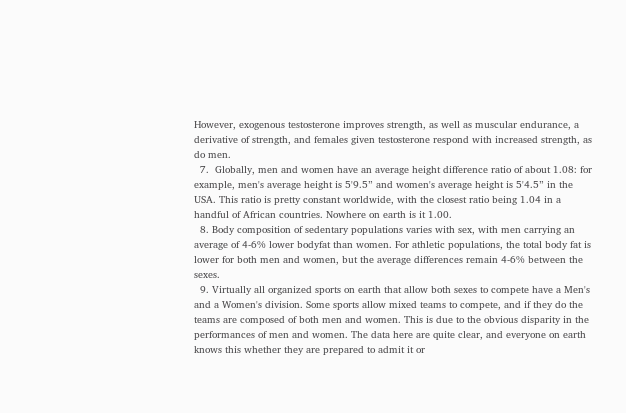However, exogenous testosterone improves strength, as well as muscular endurance, a derivative of strength, and females given testosterone respond with increased strength, as do men.
  7.  Globally, men and women have an average height difference ratio of about 1.08: for example, men's average height is 5'9.5” and women's average height is 5'4.5” in the USA. This ratio is pretty constant worldwide, with the closest ratio being 1.04 in a handful of African countries. Nowhere on earth is it 1.00.
  8. Body composition of sedentary populations varies with sex, with men carrying an average of 4-6% lower bodyfat than women. For athletic populations, the total body fat is lower for both men and women, but the average differences remain 4-6% between the sexes.
  9. Virtually all organized sports on earth that allow both sexes to compete have a Men's and a Women's division. Some sports allow mixed teams to compete, and if they do the teams are composed of both men and women. This is due to the obvious disparity in the performances of men and women. The data here are quite clear, and everyone on earth knows this whether they are prepared to admit it or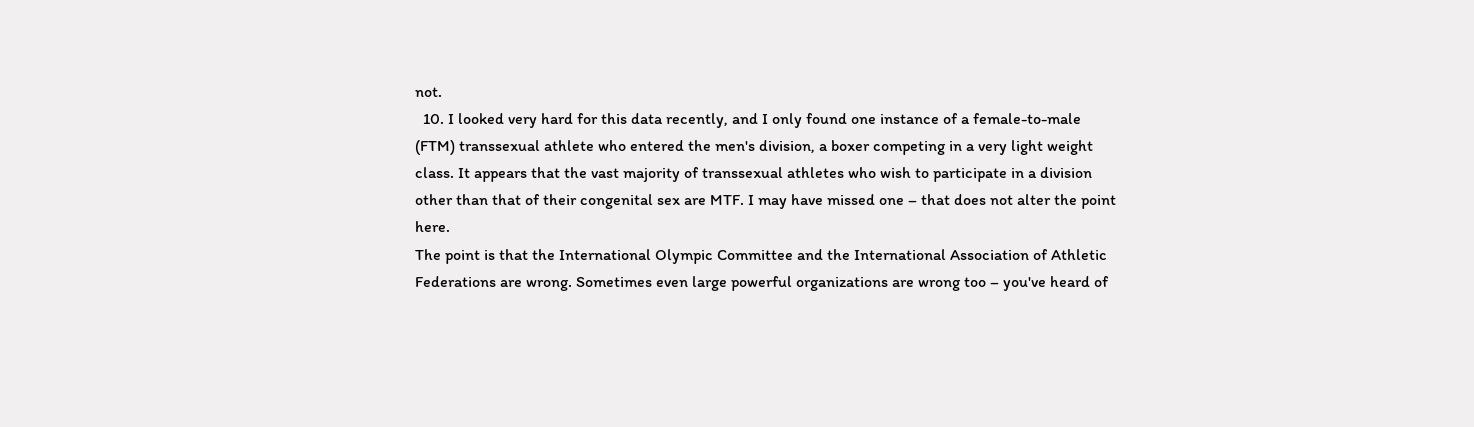not.
  10. I looked very hard for this data recently, and I only found one instance of a female-to-male (FTM) transsexual athlete who entered the men's division, a boxer competing in a very light weight class. It appears that the vast majority of transsexual athletes who wish to participate in a division other than that of their congenital sex are MTF. I may have missed one – that does not alter the point here.
The point is that the International Olympic Committee and the International Association of Athletic Federations are wrong. Sometimes even large powerful organizations are wrong too – you've heard of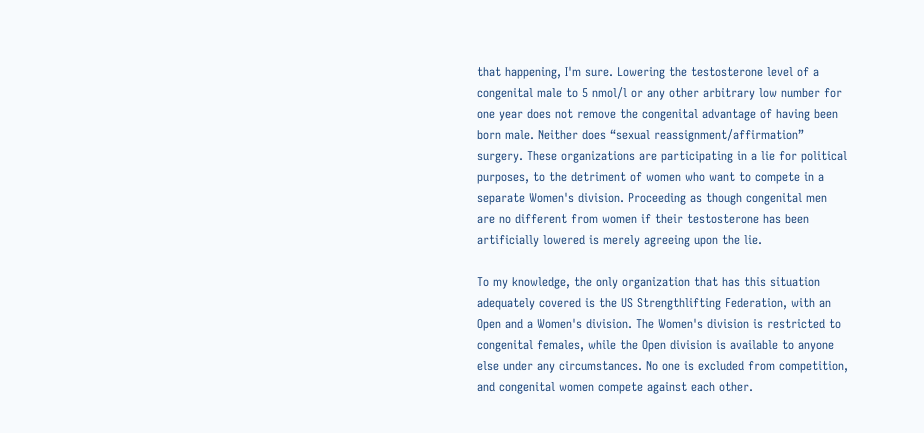that happening, I'm sure. Lowering the testosterone level of a congenital male to 5 nmol/l or any other arbitrary low number for one year does not remove the congenital advantage of having been born male. Neither does “sexual reassignment/affirmation” surgery. These organizations are participating in a lie for political purposes, to the detriment of women who want to compete in a separate Women's division. Proceeding as though congenital men are no different from women if their testosterone has been artificially lowered is merely agreeing upon the lie.

To my knowledge, the only organization that has this situation adequately covered is the US Strengthlifting Federation, with an Open and a Women's division. The Women's division is restricted to congenital females, while the Open division is available to anyone else under any circumstances. No one is excluded from competition, and congenital women compete against each other.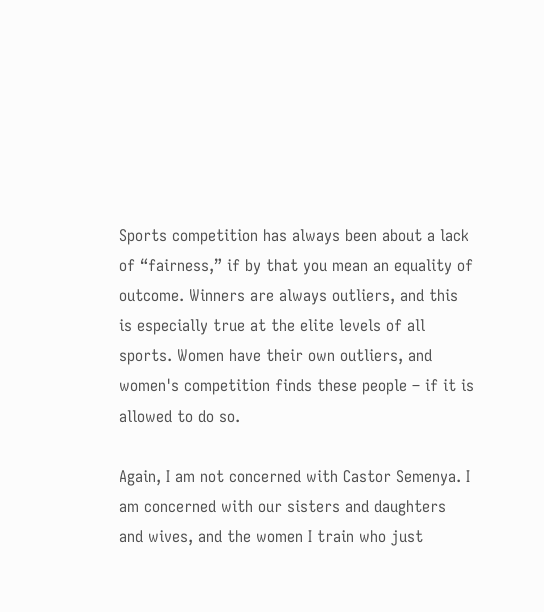Sports competition has always been about a lack of “fairness,” if by that you mean an equality of outcome. Winners are always outliers, and this is especially true at the elite levels of all sports. Women have their own outliers, and women's competition finds these people – if it is allowed to do so.

Again, I am not concerned with Castor Semenya. I am concerned with our sisters and daughters and wives, and the women I train who just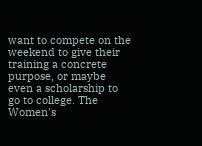want to compete on the weekend to give their training a concrete purpose, or maybe even a scholarship to go to college. The Women's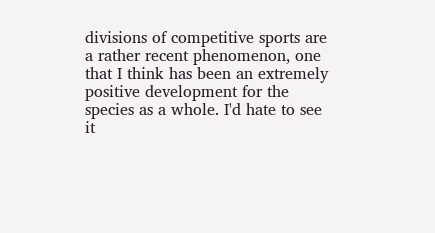divisions of competitive sports are a rather recent phenomenon, one that I think has been an extremely positive development for the species as a whole. I'd hate to see it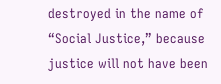destroyed in the name of “Social Justice,” because justice will not have been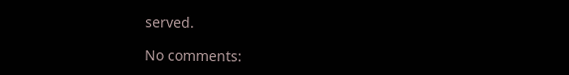served.

No comments: